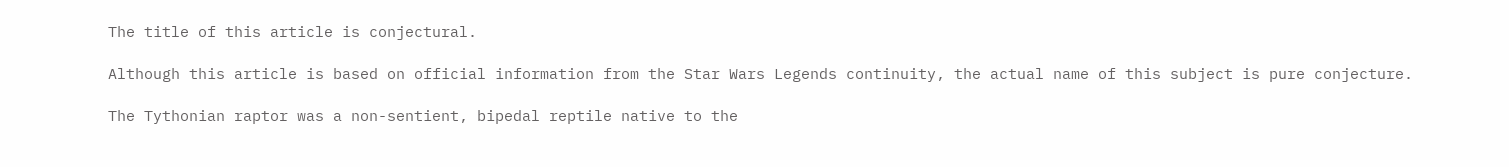The title of this article is conjectural.

Although this article is based on official information from the Star Wars Legends continuity, the actual name of this subject is pure conjecture.

The Tythonian raptor was a non-sentient, bipedal reptile native to the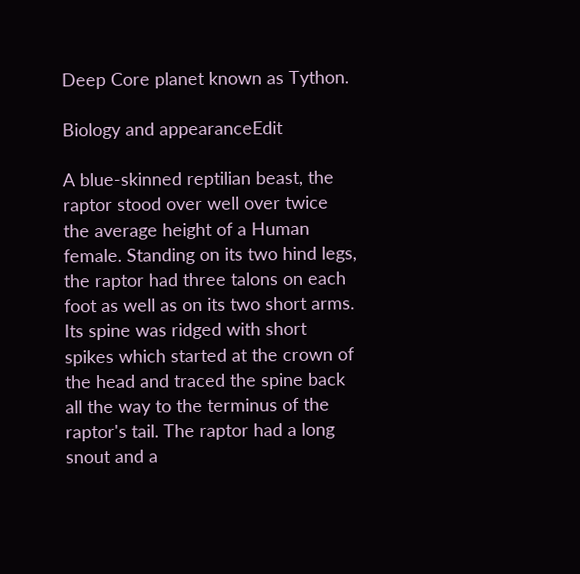Deep Core planet known as Tython.

Biology and appearanceEdit

A blue-skinned reptilian beast, the raptor stood over well over twice the average height of a Human female. Standing on its two hind legs, the raptor had three talons on each foot as well as on its two short arms. Its spine was ridged with short spikes which started at the crown of the head and traced the spine back all the way to the terminus of the raptor's tail. The raptor had a long snout and a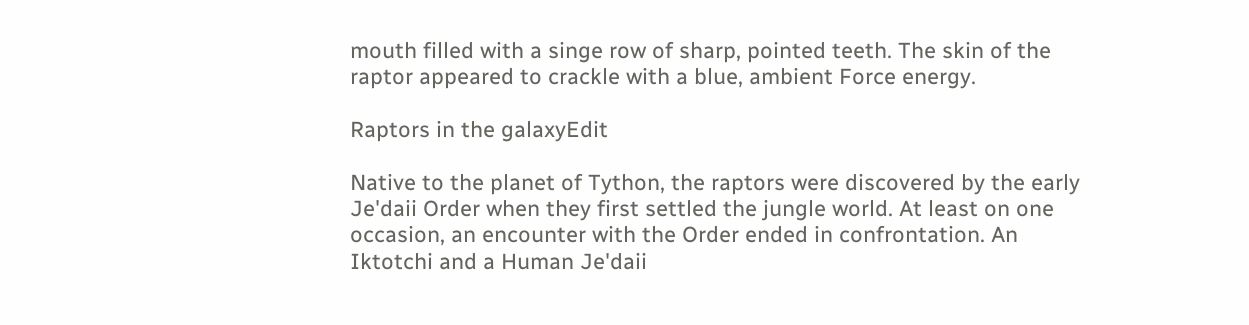mouth filled with a singe row of sharp, pointed teeth. The skin of the raptor appeared to crackle with a blue, ambient Force energy.

Raptors in the galaxyEdit

Native to the planet of Tython, the raptors were discovered by the early Je'daii Order when they first settled the jungle world. At least on one occasion, an encounter with the Order ended in confrontation. An Iktotchi and a Human Je'daii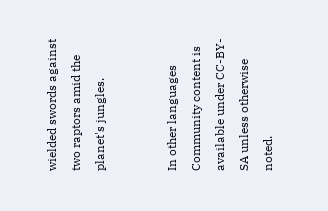wielded swords against two raptors amid the planet's jungles.


In other languages
Community content is available under CC-BY-SA unless otherwise noted.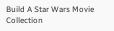Build A Star Wars Movie Collection